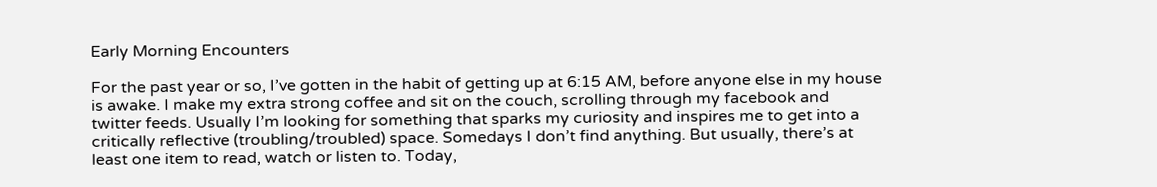Early Morning Encounters

For the past year or so, I’ve gotten in the habit of getting up at 6:15 AM, before anyone else in my house is awake. I make my extra strong coffee and sit on the couch, scrolling through my facebook and twitter feeds. Usually I’m looking for something that sparks my curiosity and inspires me to get into a critically reflective (troubling/troubled) space. Somedays I don’t find anything. But usually, there’s at least one item to read, watch or listen to. Today,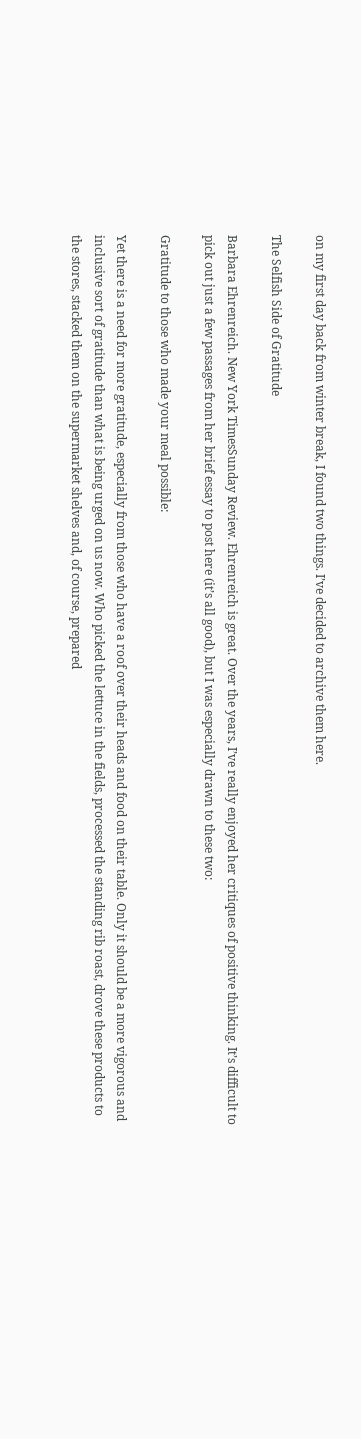on my first day back from winter break, I found two things. I’ve decided to archive them here.

The Selfish Side of Gratitude

Barbara Ehrenreich. New York TimesSunday Review. Ehrenreich is great. Over the years, I’ve really enjoyed her critiques of positive thinking. It’s difficult to pick out just a few passages from her brief essay to post here (it’s all good), but I was especially drawn to these two:

Gratitude to those who made your meal possible:

Yet there is a need for more gratitude, especially from those who have a roof over their heads and food on their table. Only it should be a more vigorous and inclusive sort of gratitude than what is being urged on us now. Who picked the lettuce in the fields, processed the standing rib roast, drove these products to the stores, stacked them on the supermarket shelves and, of course, prepared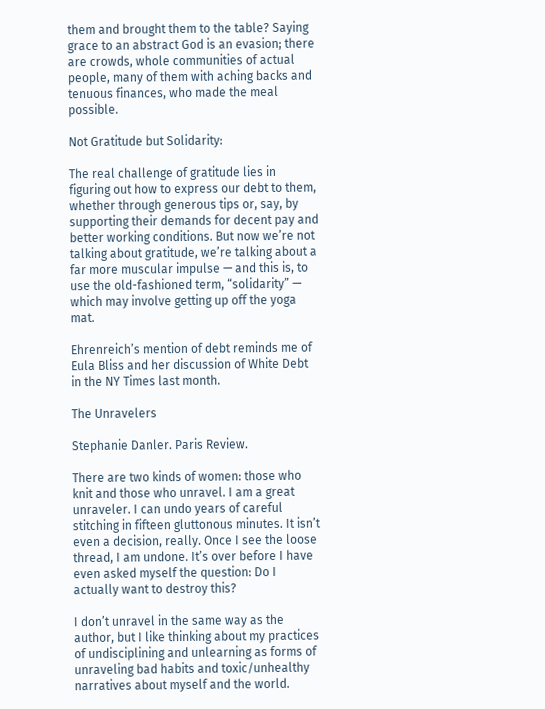them and brought them to the table? Saying grace to an abstract God is an evasion; there are crowds, whole communities of actual people, many of them with aching backs and tenuous finances, who made the meal possible.

Not Gratitude but Solidarity:

The real challenge of gratitude lies in figuring out how to express our debt to them, whether through generous tips or, say, by supporting their demands for decent pay and better working conditions. But now we’re not talking about gratitude, we’re talking about a far more muscular impulse — and this is, to use the old-fashioned term, “solidarity” — which may involve getting up off the yoga mat.

Ehrenreich’s mention of debt reminds me of Eula Bliss and her discussion of White Debt in the NY Times last month.

The Unravelers

Stephanie Danler. Paris Review.

There are two kinds of women: those who knit and those who unravel. I am a great unraveler. I can undo years of careful stitching in fifteen gluttonous minutes. It isn’t even a decision, really. Once I see the loose thread, I am undone. It’s over before I have even asked myself the question: Do I actually want to destroy this?

I don’t unravel in the same way as the author, but I like thinking about my practices of undisciplining and unlearning as forms of unraveling bad habits and toxic/unhealthy narratives about myself and the world.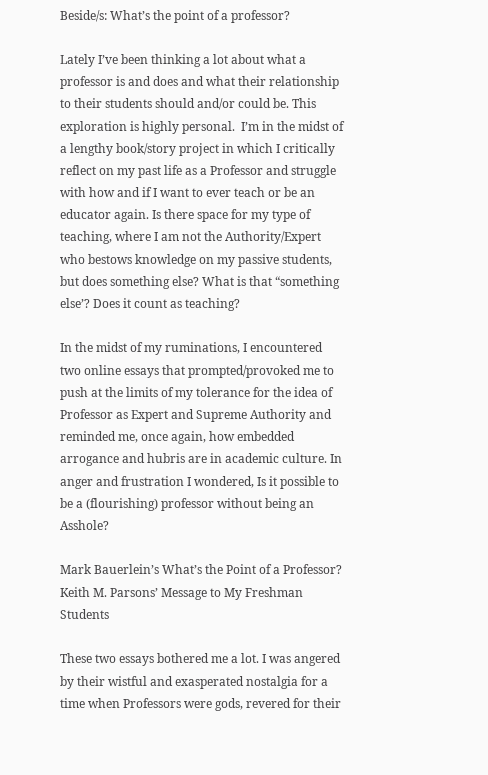Beside/s: What’s the point of a professor?

Lately I’ve been thinking a lot about what a professor is and does and what their relationship to their students should and/or could be. This exploration is highly personal.  I’m in the midst of a lengthy book/story project in which I critically reflect on my past life as a Professor and struggle with how and if I want to ever teach or be an educator again. Is there space for my type of teaching, where I am not the Authority/Expert who bestows knowledge on my passive students, but does something else? What is that “something else’? Does it count as teaching?

In the midst of my ruminations, I encountered two online essays that prompted/provoked me to push at the limits of my tolerance for the idea of Professor as Expert and Supreme Authority and reminded me, once again, how embedded arrogance and hubris are in academic culture. In anger and frustration I wondered, Is it possible to be a (flourishing) professor without being an Asshole?

Mark Bauerlein’s What’s the Point of a Professor?
Keith M. Parsons’ Message to My Freshman Students

These two essays bothered me a lot. I was angered by their wistful and exasperated nostalgia for a time when Professors were gods, revered for their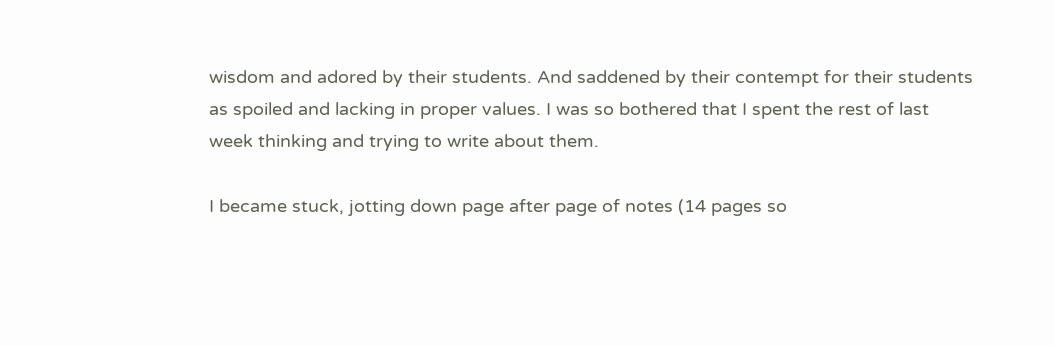wisdom and adored by their students. And saddened by their contempt for their students as spoiled and lacking in proper values. I was so bothered that I spent the rest of last week thinking and trying to write about them.

I became stuck, jotting down page after page of notes (14 pages so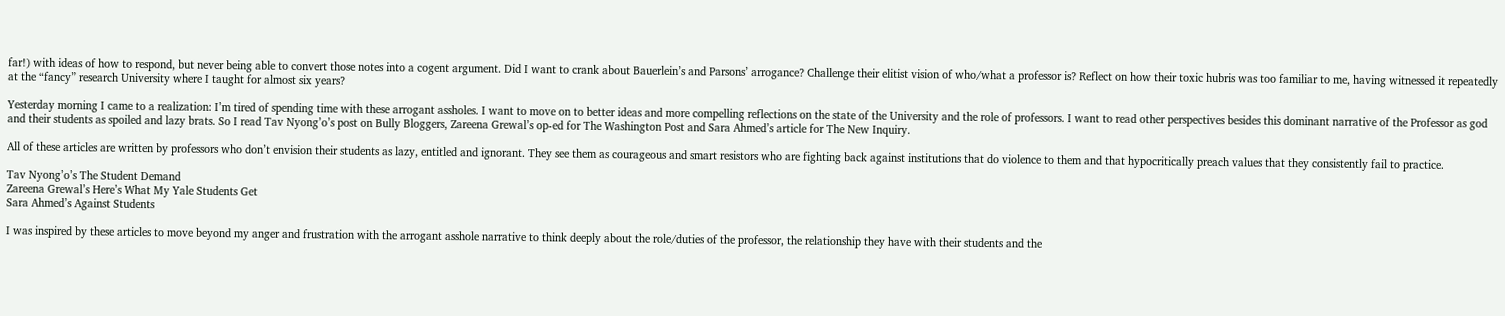far!) with ideas of how to respond, but never being able to convert those notes into a cogent argument. Did I want to crank about Bauerlein’s and Parsons’ arrogance? Challenge their elitist vision of who/what a professor is? Reflect on how their toxic hubris was too familiar to me, having witnessed it repeatedly at the “fancy” research University where I taught for almost six years?

Yesterday morning I came to a realization: I’m tired of spending time with these arrogant assholes. I want to move on to better ideas and more compelling reflections on the state of the University and the role of professors. I want to read other perspectives besides this dominant narrative of the Professor as god and their students as spoiled and lazy brats. So I read Tav Nyong’o’s post on Bully Bloggers, Zareena Grewal’s op-ed for The Washington Post and Sara Ahmed’s article for The New Inquiry.

All of these articles are written by professors who don’t envision their students as lazy, entitled and ignorant. They see them as courageous and smart resistors who are fighting back against institutions that do violence to them and that hypocritically preach values that they consistently fail to practice.

Tav Nyong’o’s The Student Demand
Zareena Grewal’s Here’s What My Yale Students Get
Sara Ahmed’s Against Students

I was inspired by these articles to move beyond my anger and frustration with the arrogant asshole narrative to think deeply about the role/duties of the professor, the relationship they have with their students and the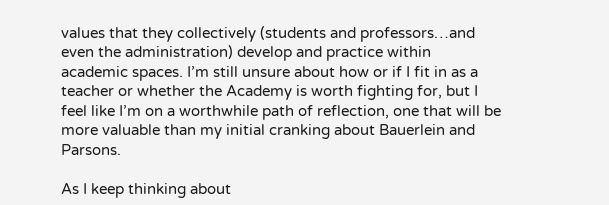values that they collectively (students and professors…and even the administration) develop and practice within academic spaces. I’m still unsure about how or if I fit in as a teacher or whether the Academy is worth fighting for, but I feel like I’m on a worthwhile path of reflection, one that will be more valuable than my initial cranking about Bauerlein and Parsons.

As I keep thinking about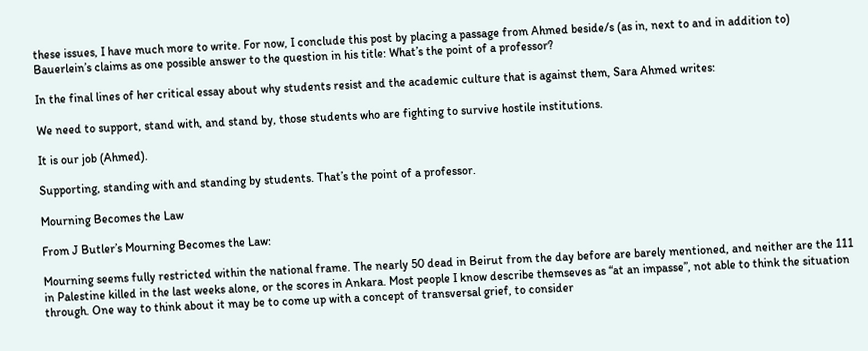these issues, I have much more to write. For now, I conclude this post by placing a passage from Ahmed beside/s (as in, next to and in addition to) Bauerlein’s claims as one possible answer to the question in his title: What’s the point of a professor?

In the final lines of her critical essay about why students resist and the academic culture that is against them, Sara Ahmed writes:

We need to support, stand with, and stand by, those students who are fighting to survive hostile institutions.

It is our job (Ahmed).

Supporting, standing with and standing by students. That’s the point of a professor.

Mourning Becomes the Law

From J Butler’s Mourning Becomes the Law:

Mourning seems fully restricted within the national frame. The nearly 50 dead in Beirut from the day before are barely mentioned, and neither are the 111 in Palestine killed in the last weeks alone, or the scores in Ankara. Most people I know describe themseves as “at an impasse”, not able to think the situation through. One way to think about it may be to come up with a concept of transversal grief, to consider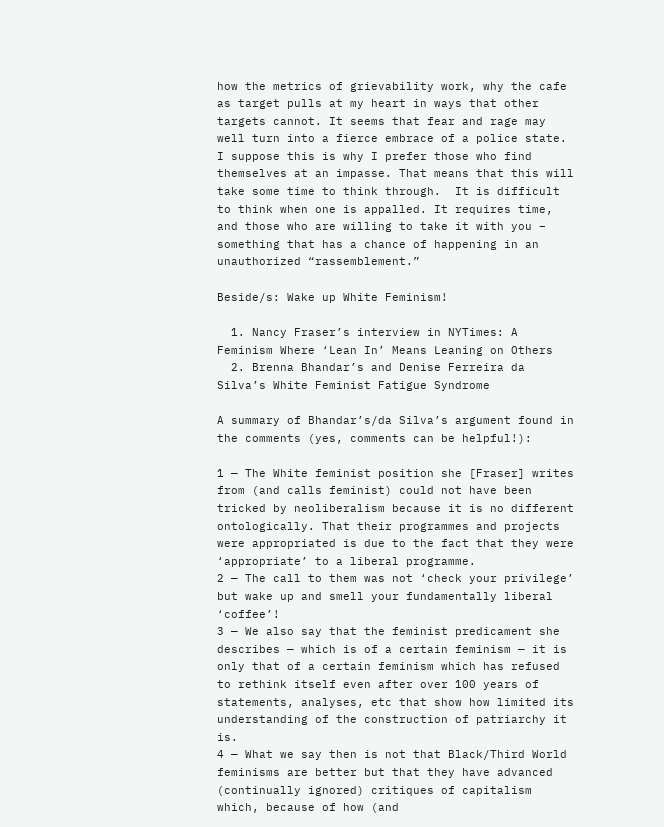how the metrics of grievability work, why the cafe as target pulls at my heart in ways that other targets cannot. It seems that fear and rage may well turn into a fierce embrace of a police state. I suppose this is why I prefer those who find themselves at an impasse. That means that this will take some time to think through.  It is difficult to think when one is appalled. It requires time, and those who are willing to take it with you – something that has a chance of happening in an unauthorized “rassemblement.”

Beside/s: Wake up White Feminism!

  1. Nancy Fraser’s interview in NYTimes: A Feminism Where ‘Lean In’ Means Leaning on Others
  2. Brenna Bhandar’s and Denise Ferreira da Silva’s White Feminist Fatigue Syndrome

A summary of Bhandar’s/da Silva’s argument found in the comments (yes, comments can be helpful!):

1 — The White feminist position she [Fraser] writes from (and calls feminist) could not have been tricked by neoliberalism because it is no different ontologically. That their programmes and projects were appropriated is due to the fact that they were ‘appropriate’ to a liberal programme.
2 — The call to them was not ‘check your privilege’ but wake up and smell your fundamentally liberal ‘coffee’!
3 — We also say that the feminist predicament she describes — which is of a certain feminism — it is only that of a certain feminism which has refused to rethink itself even after over 100 years of statements, analyses, etc that show how limited its understanding of the construction of patriarchy it is.
4 — What we say then is not that Black/Third World feminisms are better but that they have advanced (continually ignored) critiques of capitalism which, because of how (and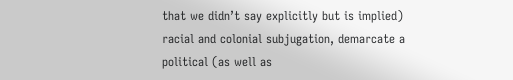that we didn’t say explicitly but is implied) racial and colonial subjugation, demarcate a political (as well as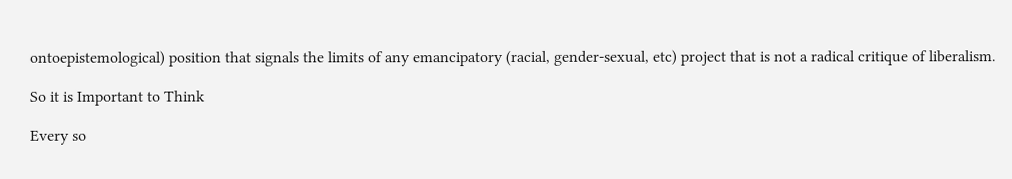ontoepistemological) position that signals the limits of any emancipatory (racial, gender-sexual, etc) project that is not a radical critique of liberalism.

So it is Important to Think

Every so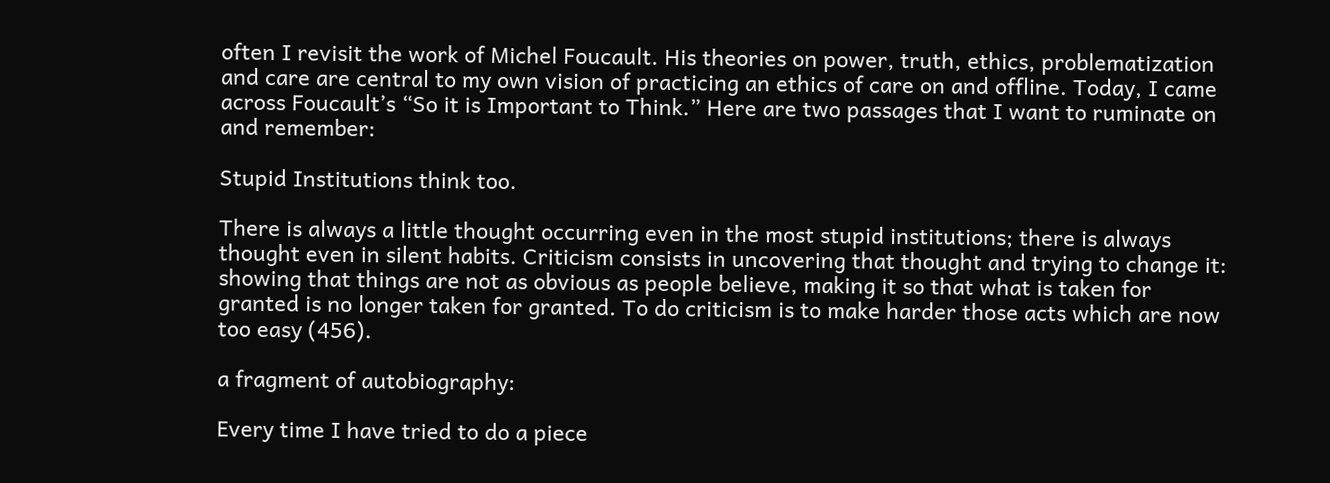often I revisit the work of Michel Foucault. His theories on power, truth, ethics, problematization and care are central to my own vision of practicing an ethics of care on and offline. Today, I came across Foucault’s “So it is Important to Think.” Here are two passages that I want to ruminate on and remember:

Stupid Institutions think too.

There is always a little thought occurring even in the most stupid institutions; there is always thought even in silent habits. Criticism consists in uncovering that thought and trying to change it: showing that things are not as obvious as people believe, making it so that what is taken for granted is no longer taken for granted. To do criticism is to make harder those acts which are now too easy (456).

a fragment of autobiography:

Every time I have tried to do a piece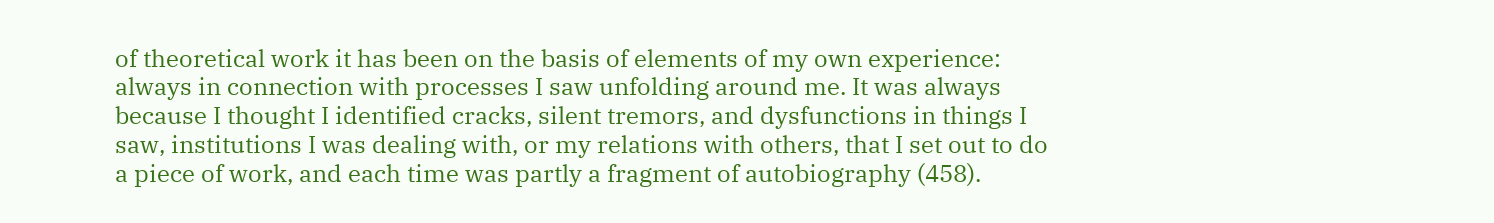of theoretical work it has been on the basis of elements of my own experience: always in connection with processes I saw unfolding around me. It was always because I thought I identified cracks, silent tremors, and dysfunctions in things I saw, institutions I was dealing with, or my relations with others, that I set out to do a piece of work, and each time was partly a fragment of autobiography (458).